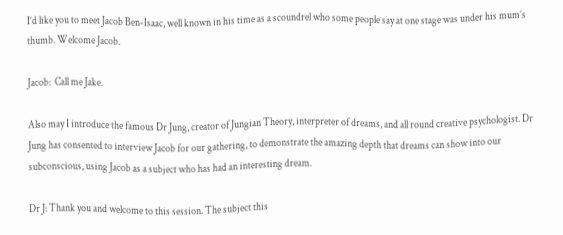I’d like you to meet Jacob Ben-Isaac, well known in his time as a scoundrel who some people say at one stage was under his mum’s thumb. Welcome Jacob.

Jacob:  Call me Jake.

Also may I introduce the famous Dr Jung, creator of Jungian Theory, interpreter of dreams, and all round creative psychologist. Dr Jung has consented to interview Jacob for our gathering, to demonstrate the amazing depth that dreams can show into our subconscious, using Jacob as a subject who has had an interesting dream.

Dr J: Thank you and welcome to this session. The subject this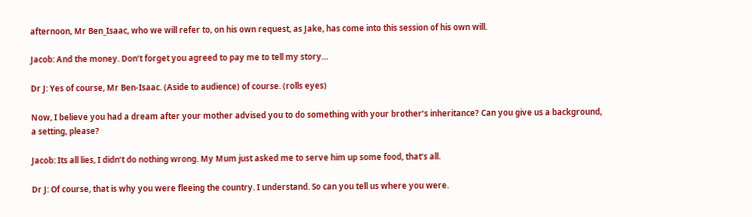afternoon, Mr Ben_Isaac, who we will refer to, on his own request, as Jake, has come into this session of his own will.

Jacob: And the money. Don’t forget you agreed to pay me to tell my story…

Dr J: Yes of course, Mr Ben-Isaac. (Aside to audience) of course. (rolls eyes)

Now, I believe you had a dream after your mother advised you to do something with your brother’s inheritance? Can you give us a background, a setting, please?

Jacob: Its all lies, I didn’t do nothing wrong. My Mum just asked me to serve him up some food, that’s all.

Dr J: Of course, that is why you were fleeing the country. I understand. So can you tell us where you were.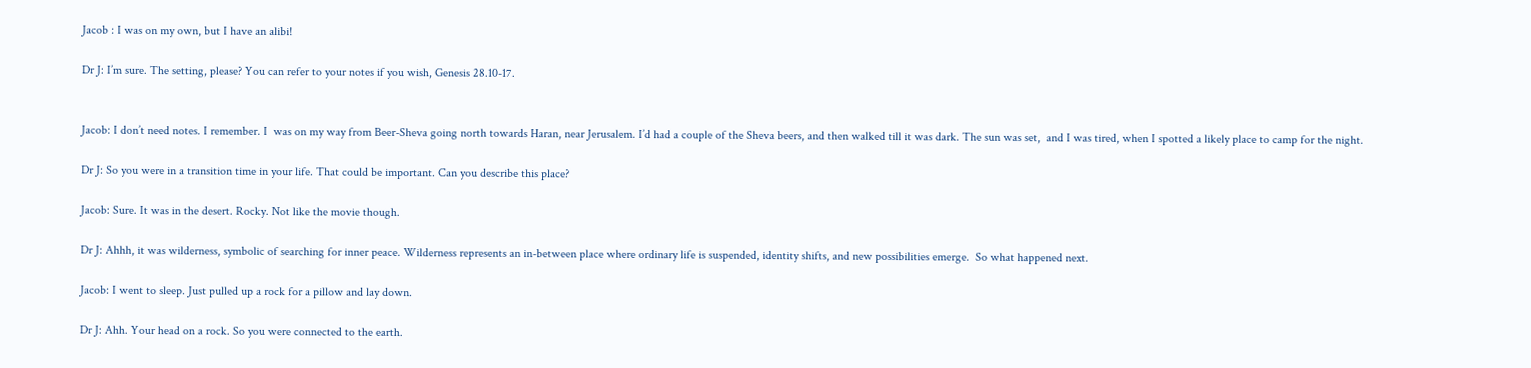Jacob : I was on my own, but I have an alibi!

Dr J: I’m sure. The setting, please? You can refer to your notes if you wish, Genesis 28.10-17.


Jacob: I don’t need notes. I remember. I  was on my way from Beer-Sheva going north towards Haran, near Jerusalem. I’d had a couple of the Sheva beers, and then walked till it was dark. The sun was set,  and I was tired, when I spotted a likely place to camp for the night.

Dr J: So you were in a transition time in your life. That could be important. Can you describe this place?

Jacob: Sure. It was in the desert. Rocky. Not like the movie though.

Dr J: Ahhh, it was wilderness, symbolic of searching for inner peace. Wilderness represents an in-between place where ordinary life is suspended, identity shifts, and new possibilities emerge.  So what happened next.

Jacob: I went to sleep. Just pulled up a rock for a pillow and lay down.

Dr J: Ahh. Your head on a rock. So you were connected to the earth.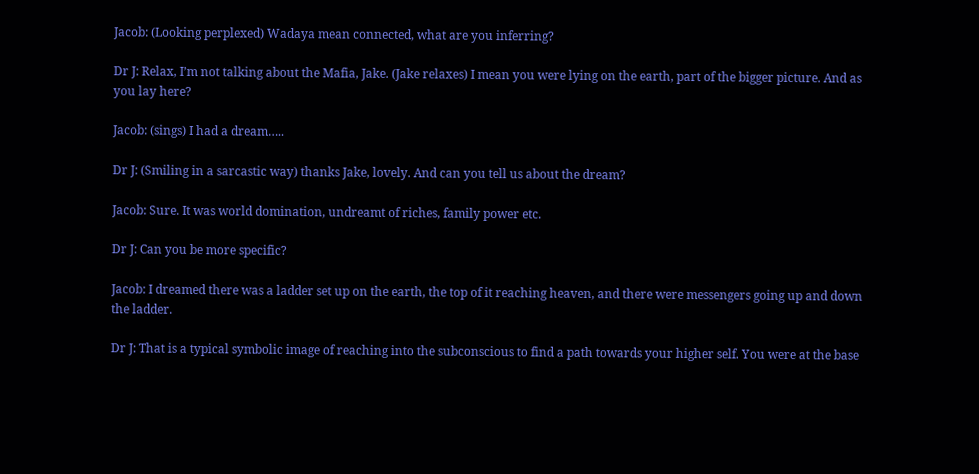Jacob: (Looking perplexed) Wadaya mean connected, what are you inferring?

Dr J: Relax, I’m not talking about the Mafia, Jake. (Jake relaxes) I mean you were lying on the earth, part of the bigger picture. And as you lay here?

Jacob: (sings) I had a dream…..

Dr J: (Smiling in a sarcastic way) thanks Jake, lovely. And can you tell us about the dream?

Jacob: Sure. It was world domination, undreamt of riches, family power etc.

Dr J: Can you be more specific?

Jacob: I dreamed there was a ladder set up on the earth, the top of it reaching heaven, and there were messengers going up and down the ladder.

Dr J: That is a typical symbolic image of reaching into the subconscious to find a path towards your higher self. You were at the base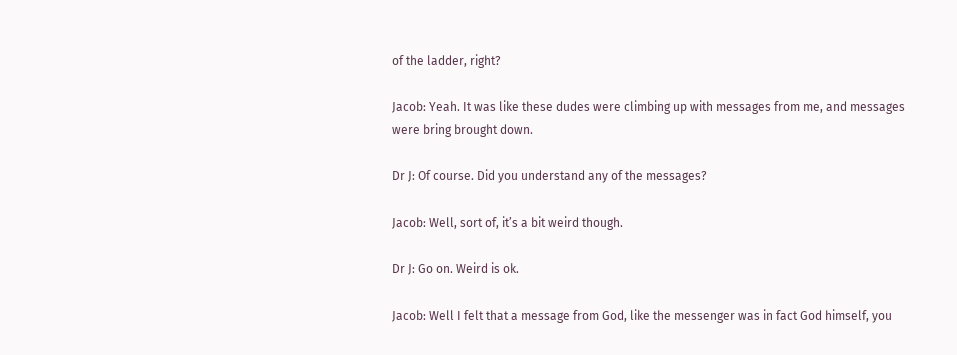of the ladder, right?

Jacob: Yeah. It was like these dudes were climbing up with messages from me, and messages were bring brought down.

Dr J: Of course. Did you understand any of the messages?

Jacob: Well, sort of, it’s a bit weird though.

Dr J: Go on. Weird is ok.

Jacob: Well I felt that a message from God, like the messenger was in fact God himself, you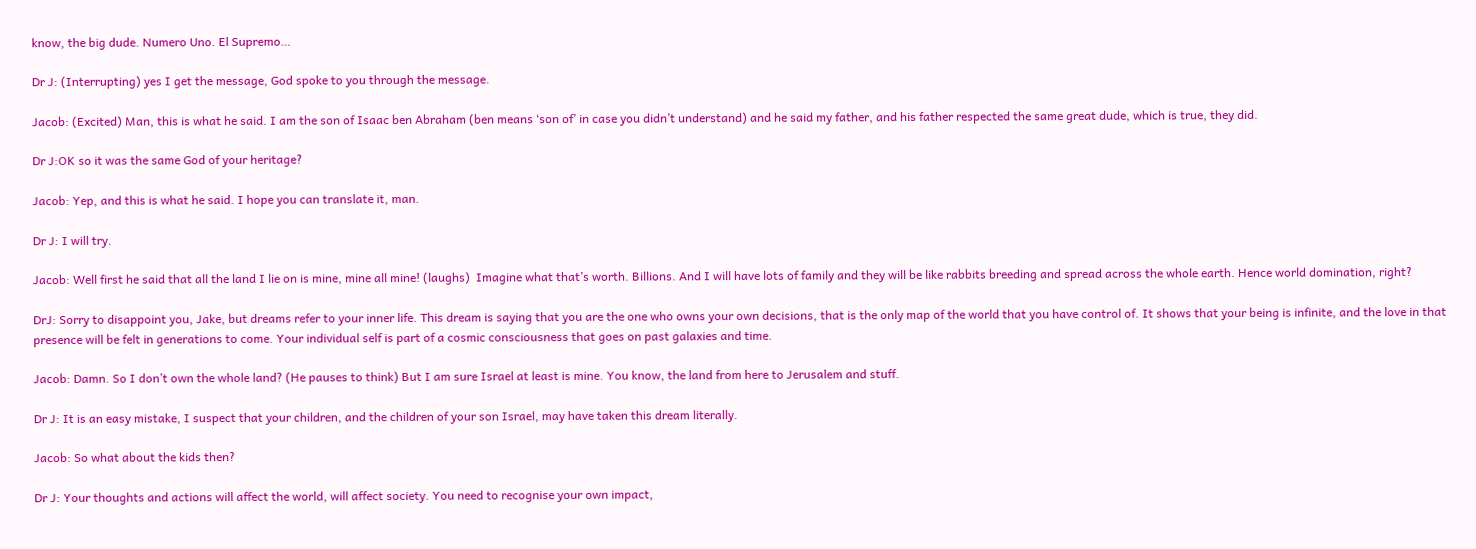know, the big dude. Numero Uno. El Supremo…

Dr J: (Interrupting) yes I get the message, God spoke to you through the message.

Jacob: (Excited) Man, this is what he said. I am the son of Isaac ben Abraham (ben means ‘son of’ in case you didn’t understand) and he said my father, and his father respected the same great dude, which is true, they did.

Dr J:OK so it was the same God of your heritage?

Jacob: Yep, and this is what he said. I hope you can translate it, man.

Dr J: I will try.

Jacob: Well first he said that all the land I lie on is mine, mine all mine! (laughs)  Imagine what that’s worth. Billions. And I will have lots of family and they will be like rabbits breeding and spread across the whole earth. Hence world domination, right?

DrJ: Sorry to disappoint you, Jake, but dreams refer to your inner life. This dream is saying that you are the one who owns your own decisions, that is the only map of the world that you have control of. It shows that your being is infinite, and the love in that presence will be felt in generations to come. Your individual self is part of a cosmic consciousness that goes on past galaxies and time.

Jacob: Damn. So I don’t own the whole land? (He pauses to think) But I am sure Israel at least is mine. You know, the land from here to Jerusalem and stuff.

Dr J: It is an easy mistake, I suspect that your children, and the children of your son Israel, may have taken this dream literally.

Jacob: So what about the kids then?

Dr J: Your thoughts and actions will affect the world, will affect society. You need to recognise your own impact,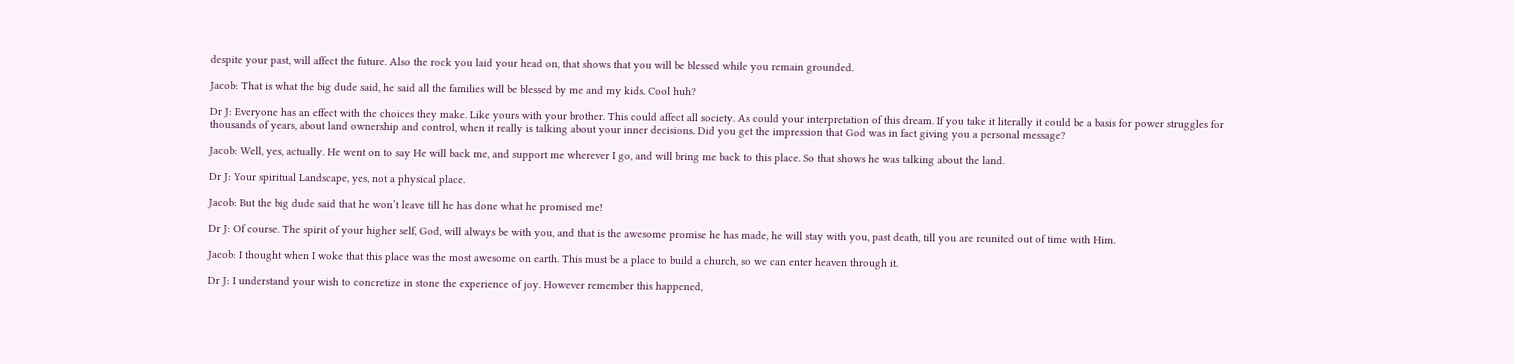despite your past, will affect the future. Also the rock you laid your head on, that shows that you will be blessed while you remain grounded.

Jacob: That is what the big dude said, he said all the families will be blessed by me and my kids. Cool huh?

Dr J: Everyone has an effect with the choices they make. Like yours with your brother. This could affect all society. As could your interpretation of this dream. If you take it literally it could be a basis for power struggles for thousands of years, about land ownership and control, when it really is talking about your inner decisions. Did you get the impression that God was in fact giving you a personal message?

Jacob: Well, yes, actually. He went on to say He will back me, and support me wherever I go, and will bring me back to this place. So that shows he was talking about the land.

Dr J: Your spiritual Landscape, yes, not a physical place.

Jacob: But the big dude said that he won’t leave till he has done what he promised me!

Dr J: Of course. The spirit of your higher self, God, will always be with you, and that is the awesome promise he has made, he will stay with you, past death, till you are reunited out of time with Him.

Jacob: I thought when I woke that this place was the most awesome on earth. This must be a place to build a church, so we can enter heaven through it.

Dr J: I understand your wish to concretize in stone the experience of joy. However remember this happened,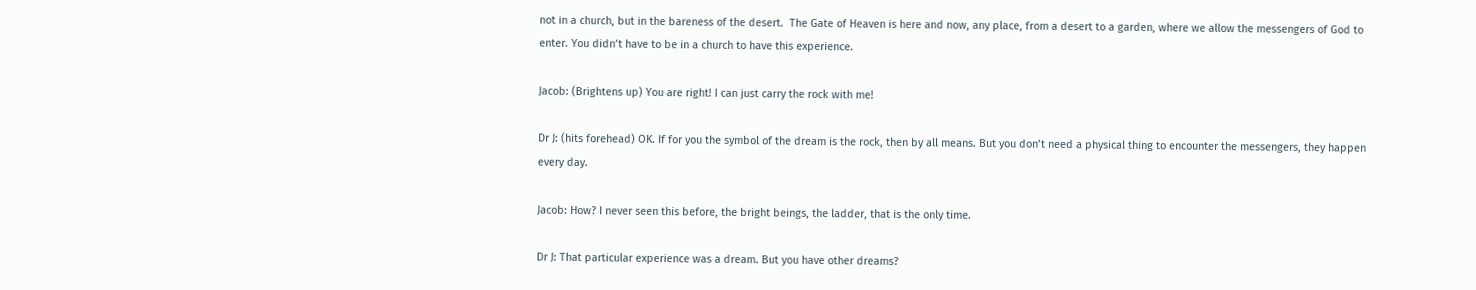not in a church, but in the bareness of the desert.  The Gate of Heaven is here and now, any place, from a desert to a garden, where we allow the messengers of God to enter. You didn’t have to be in a church to have this experience.

Jacob: (Brightens up) You are right! I can just carry the rock with me!

Dr J: (hits forehead) OK. If for you the symbol of the dream is the rock, then by all means. But you don’t need a physical thing to encounter the messengers, they happen every day.

Jacob: How? I never seen this before, the bright beings, the ladder, that is the only time.

Dr J: That particular experience was a dream. But you have other dreams?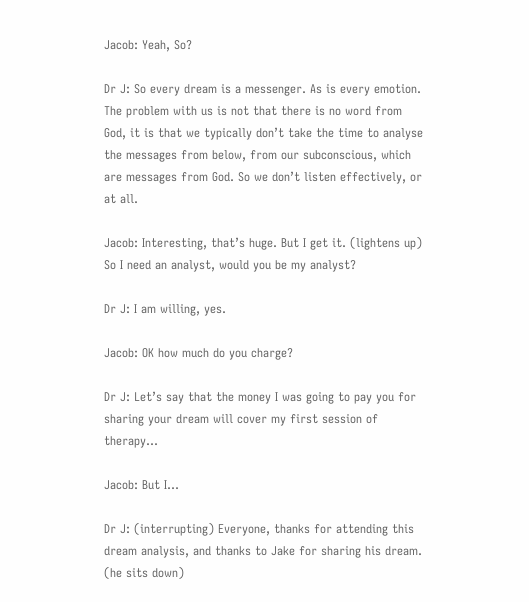Jacob: Yeah, So?

Dr J: So every dream is a messenger. As is every emotion. The problem with us is not that there is no word from God, it is that we typically don’t take the time to analyse the messages from below, from our subconscious, which are messages from God. So we don’t listen effectively, or at all.

Jacob: Interesting, that’s huge. But I get it. (lightens up) So I need an analyst, would you be my analyst?

Dr J: I am willing, yes.

Jacob: OK how much do you charge?

Dr J: Let’s say that the money I was going to pay you for sharing your dream will cover my first session of therapy…

Jacob: But I…

Dr J: (interrupting) Everyone, thanks for attending this dream analysis, and thanks to Jake for sharing his dream. (he sits down)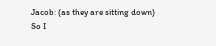Jacob: (as they are sitting down) So I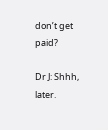don’t get paid?

Dr J: Shhh, later.